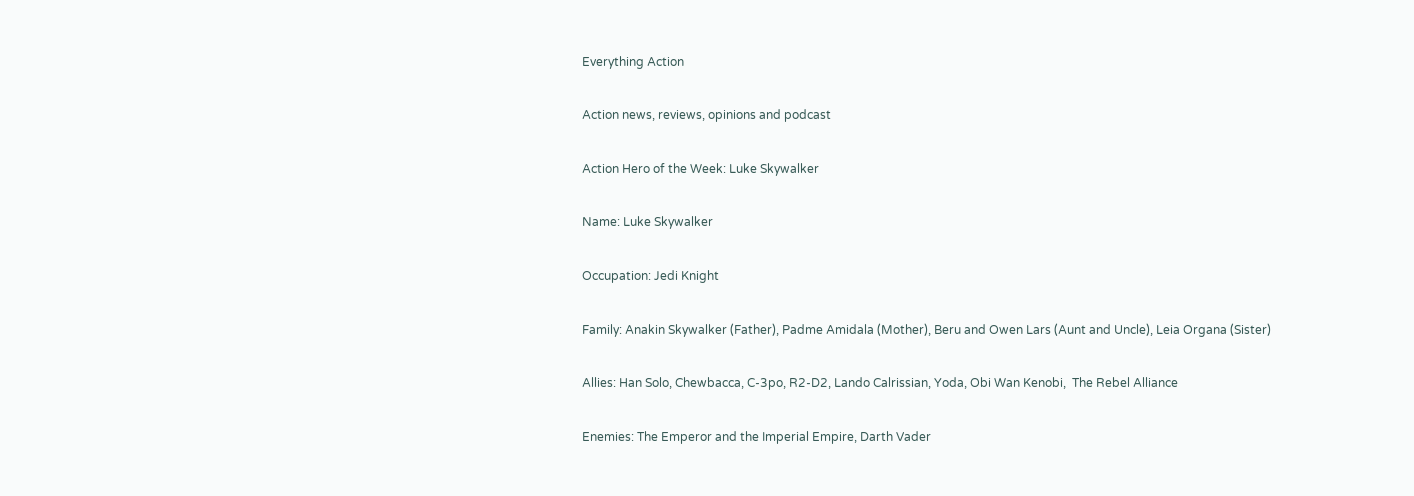Everything Action

Action news, reviews, opinions and podcast

Action Hero of the Week: Luke Skywalker

Name: Luke Skywalker

Occupation: Jedi Knight

Family: Anakin Skywalker (Father), Padme Amidala (Mother), Beru and Owen Lars (Aunt and Uncle), Leia Organa (Sister)

Allies: Han Solo, Chewbacca, C-3po, R2-D2, Lando Calrissian, Yoda, Obi Wan Kenobi,  The Rebel Alliance

Enemies: The Emperor and the Imperial Empire, Darth Vader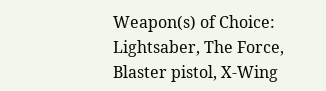Weapon(s) of Choice: Lightsaber, The Force, Blaster pistol, X-Wing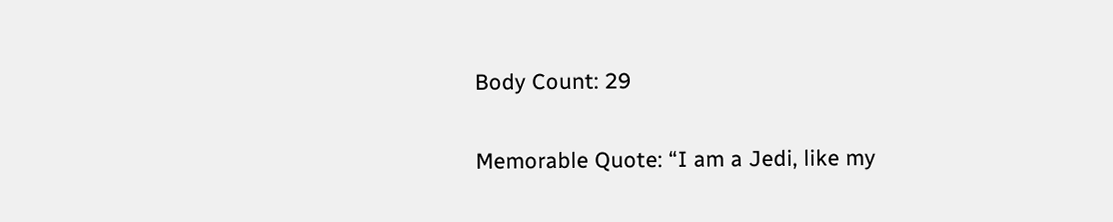Body Count: 29

Memorable Quote: “I am a Jedi, like my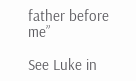father before me”

See Luke in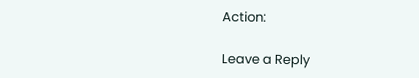Action:

Leave a Reply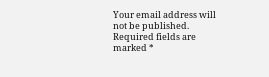Your email address will not be published. Required fields are marked *